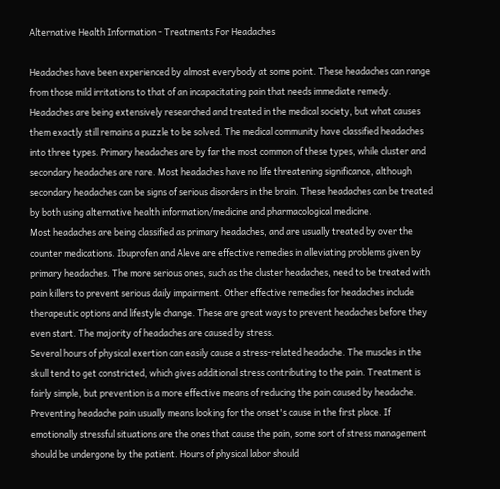Alternative Health Information - Treatments For Headaches

Headaches have been experienced by almost everybody at some point. These headaches can range from those mild irritations to that of an incapacitating pain that needs immediate remedy. Headaches are being extensively researched and treated in the medical society, but what causes them exactly still remains a puzzle to be solved. The medical community have classified headaches into three types. Primary headaches are by far the most common of these types, while cluster and secondary headaches are rare. Most headaches have no life threatening significance, although secondary headaches can be signs of serious disorders in the brain. These headaches can be treated by both using alternative health information/medicine and pharmacological medicine.
Most headaches are being classified as primary headaches, and are usually treated by over the counter medications. Ibuprofen and Aleve are effective remedies in alleviating problems given by primary headaches. The more serious ones, such as the cluster headaches, need to be treated with pain killers to prevent serious daily impairment. Other effective remedies for headaches include therapeutic options and lifestyle change. These are great ways to prevent headaches before they even start. The majority of headaches are caused by stress.
Several hours of physical exertion can easily cause a stress-related headache. The muscles in the skull tend to get constricted, which gives additional stress contributing to the pain. Treatment is fairly simple, but prevention is a more effective means of reducing the pain caused by headache. Preventing headache pain usually means looking for the onset's cause in the first place. If emotionally stressful situations are the ones that cause the pain, some sort of stress management should be undergone by the patient. Hours of physical labor should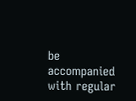be accompanied with regular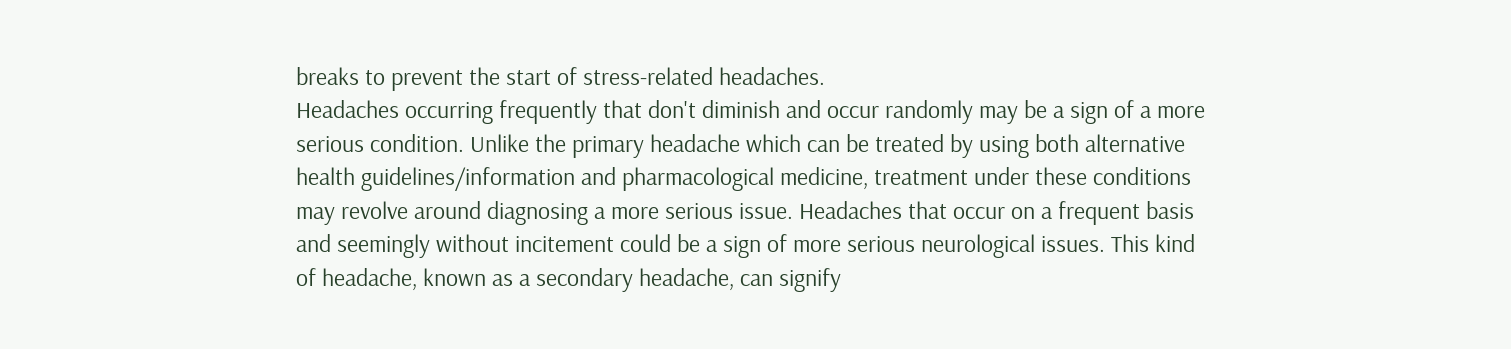breaks to prevent the start of stress-related headaches.
Headaches occurring frequently that don't diminish and occur randomly may be a sign of a more serious condition. Unlike the primary headache which can be treated by using both alternative health guidelines/information and pharmacological medicine, treatment under these conditions may revolve around diagnosing a more serious issue. Headaches that occur on a frequent basis and seemingly without incitement could be a sign of more serious neurological issues. This kind of headache, known as a secondary headache, can signify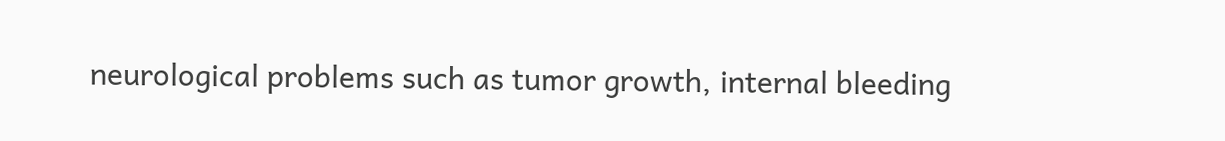neurological problems such as tumor growth, internal bleeding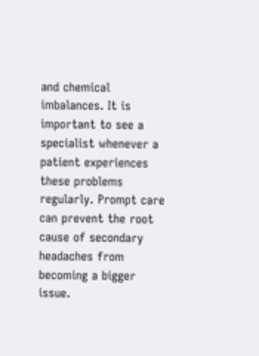and chemical imbalances. It is important to see a specialist whenever a patient experiences these problems regularly. Prompt care can prevent the root cause of secondary headaches from becoming a bigger issue.